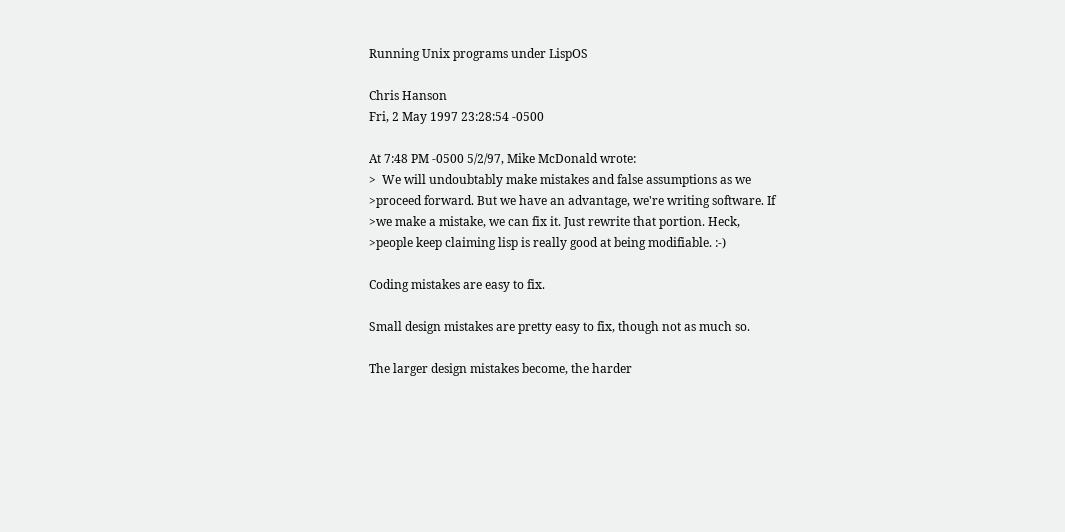Running Unix programs under LispOS

Chris Hanson
Fri, 2 May 1997 23:28:54 -0500

At 7:48 PM -0500 5/2/97, Mike McDonald wrote:
>  We will undoubtably make mistakes and false assumptions as we
>proceed forward. But we have an advantage, we're writing software. If
>we make a mistake, we can fix it. Just rewrite that portion. Heck,
>people keep claiming lisp is really good at being modifiable. :-)

Coding mistakes are easy to fix.

Small design mistakes are pretty easy to fix, though not as much so.

The larger design mistakes become, the harder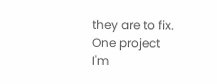they are to fix.  One project
I'm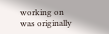working on was originally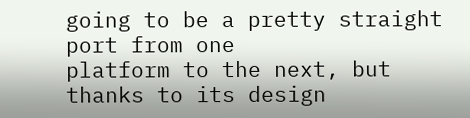going to be a pretty straight port from one
platform to the next, but thanks to its design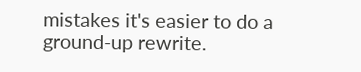mistakes it's easier to do a
ground-up rewrite.